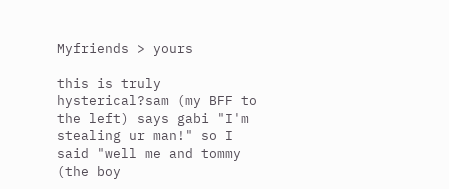Myfriends > yours

this is truly hysterical?sam (my BFF to the left) says gabi "I'm stealing ur man!" so I said "well me and tommy (the boy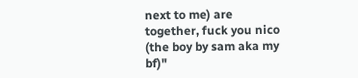next to me) are together, fuck you nico (the boy by sam aka my bf)"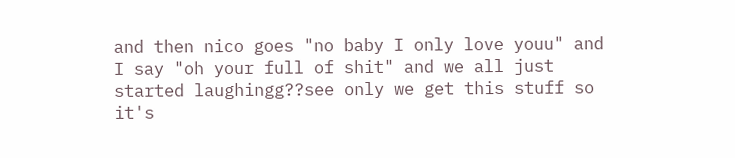and then nico goes "no baby I only love youu" and I say "oh your full of shit" and we all just started laughingg??see only we get this stuff so it's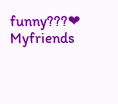funny???❤ Myfriends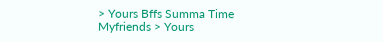> Yours Bffs Summa Time
Myfriends > Yours